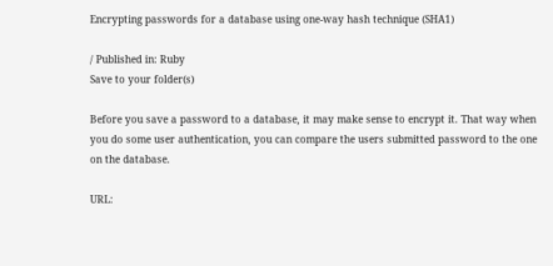Encrypting passwords for a database using one-way hash technique (SHA1)

/ Published in: Ruby
Save to your folder(s)

Before you save a password to a database, it may make sense to encrypt it. That way when you do some user authentication, you can compare the users submitted password to the one on the database.

URL: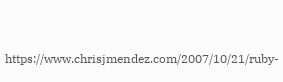https://www.chrisjmendez.com/2007/10/21/ruby-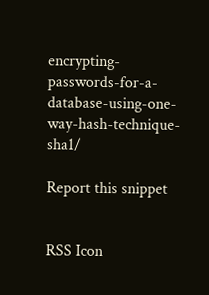encrypting-passwords-for-a-database-using-one-way-hash-technique-sha1/

Report this snippet


RSS Icon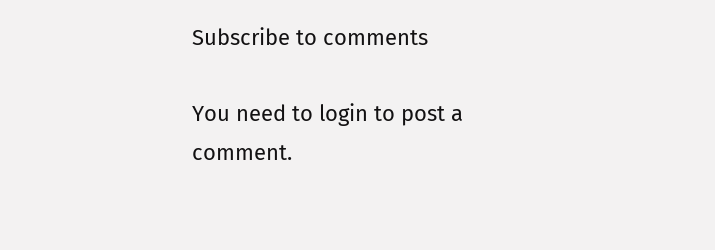Subscribe to comments

You need to login to post a comment.